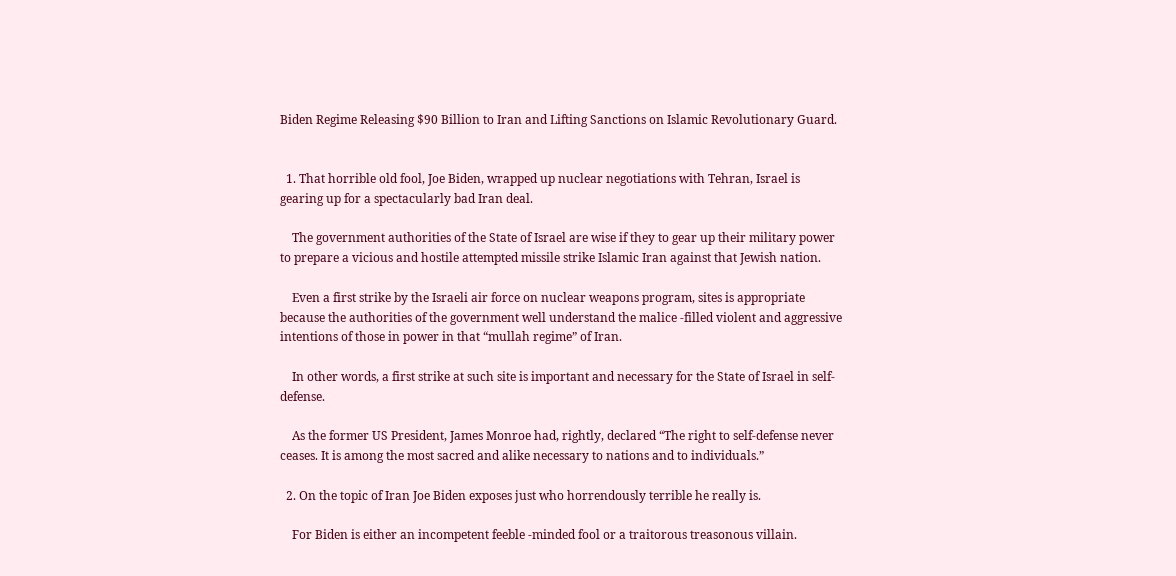Biden Regime Releasing $90 Billion to Iran and Lifting Sanctions on Islamic Revolutionary Guard.


  1. That horrible old fool, Joe Biden, wrapped up nuclear negotiations with Tehran, Israel is gearing up for a spectacularly bad Iran deal.

    The government authorities of the State of Israel are wise if they to gear up their military power to prepare a vicious and hostile attempted missile strike Islamic Iran against that Jewish nation.

    Even a first strike by the Israeli air force on nuclear weapons program, sites is appropriate because the authorities of the government well understand the malice -filled violent and aggressive intentions of those in power in that “mullah regime” of Iran.

    In other words, a first strike at such site is important and necessary for the State of Israel in self-defense.

    As the former US President, James Monroe had, rightly, declared “The right to self-defense never ceases. It is among the most sacred and alike necessary to nations and to individuals.”

  2. On the topic of Iran Joe Biden exposes just who horrendously terrible he really is.

    For Biden is either an incompetent feeble -minded fool or a traitorous treasonous villain.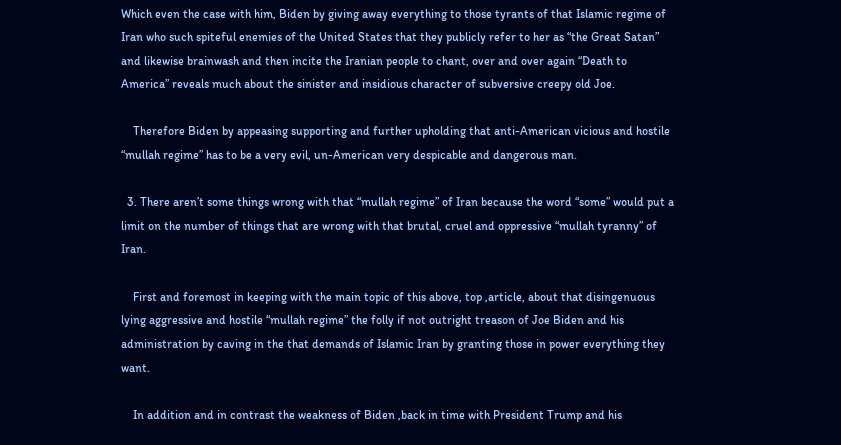Which even the case with him, Biden by giving away everything to those tyrants of that Islamic regime of Iran who such spiteful enemies of the United States that they publicly refer to her as “the Great Satan” and likewise brainwash and then incite the Iranian people to chant, over and over again “Death to America” reveals much about the sinister and insidious character of subversive creepy old Joe.

    Therefore Biden by appeasing supporting and further upholding that anti-American vicious and hostile “mullah regime” has to be a very evil, un-American very despicable and dangerous man.

  3. There aren’t some things wrong with that “mullah regime” of Iran because the word “some” would put a limit on the number of things that are wrong with that brutal, cruel and oppressive “mullah tyranny” of Iran.

    First and foremost in keeping with the main topic of this above, top ,article, about that disingenuous lying aggressive and hostile “mullah regime” the folly if not outright treason of Joe Biden and his administration by caving in the that demands of Islamic Iran by granting those in power everything they want.

    In addition and in contrast the weakness of Biden ,back in time with President Trump and his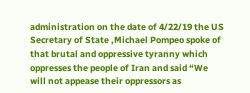administration on the date of 4/22/19 the US Secretary of State ,Michael Pompeo spoke of that brutal and oppressive tyranny which oppresses the people of Iran and said “We will not appease their oppressors as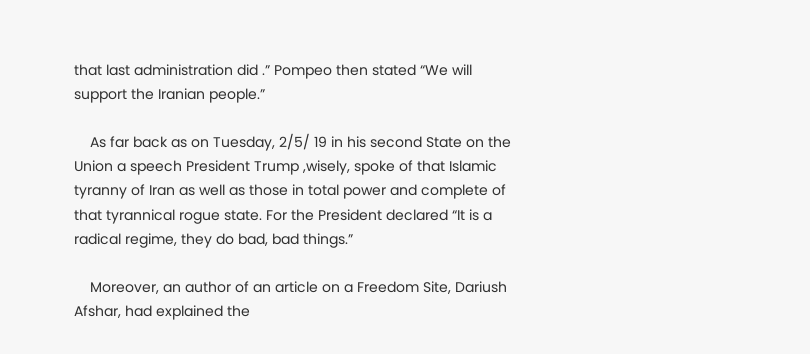that last administration did .” Pompeo then stated “We will support the Iranian people.”

    As far back as on Tuesday, 2/5/ 19 in his second State on the Union a speech President Trump ,wisely, spoke of that Islamic tyranny of Iran as well as those in total power and complete of that tyrannical rogue state. For the President declared “It is a radical regime, they do bad, bad things.”

    Moreover, an author of an article on a Freedom Site, Dariush Afshar, had explained the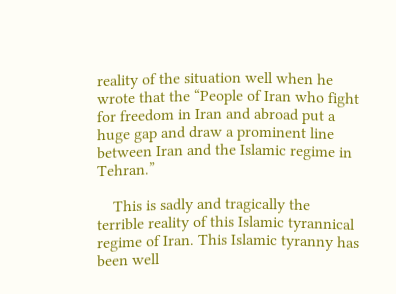reality of the situation well when he wrote that the “People of Iran who fight for freedom in Iran and abroad put a huge gap and draw a prominent line between Iran and the Islamic regime in Tehran.”

    This is sadly and tragically the terrible reality of this Islamic tyrannical regime of Iran. This Islamic tyranny has been well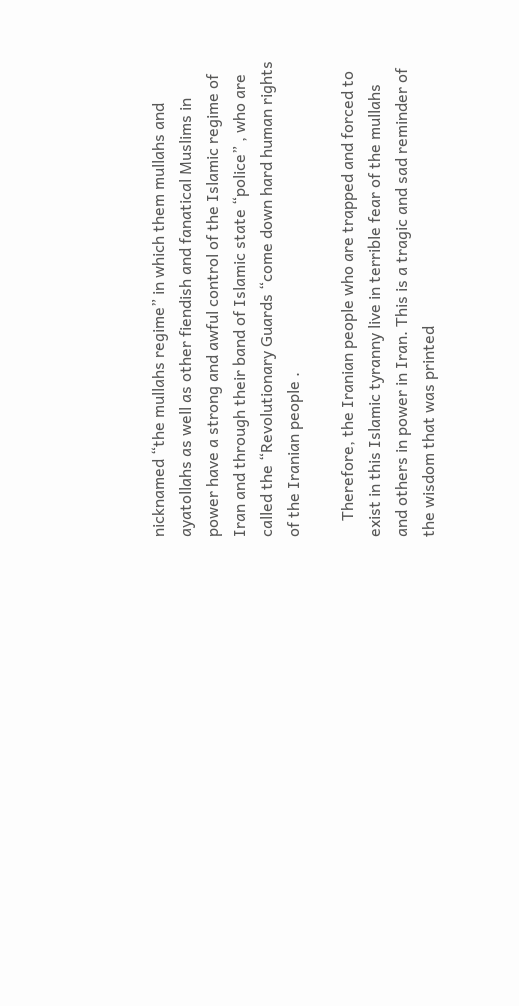nicknamed “the mullahs regime” in which them mullahs and ayatollahs as well as other fiendish and fanatical Muslims in power have a strong and awful control of the Islamic regime of Iran and through their band of Islamic state “police” , who are called the “Revolutionary Guards “come down hard human rights of the Iranian people .

    Therefore, the Iranian people who are trapped and forced to exist in this Islamic tyranny live in terrible fear of the mullahs and others in power in Iran. This is a tragic and sad reminder of the wisdom that was printed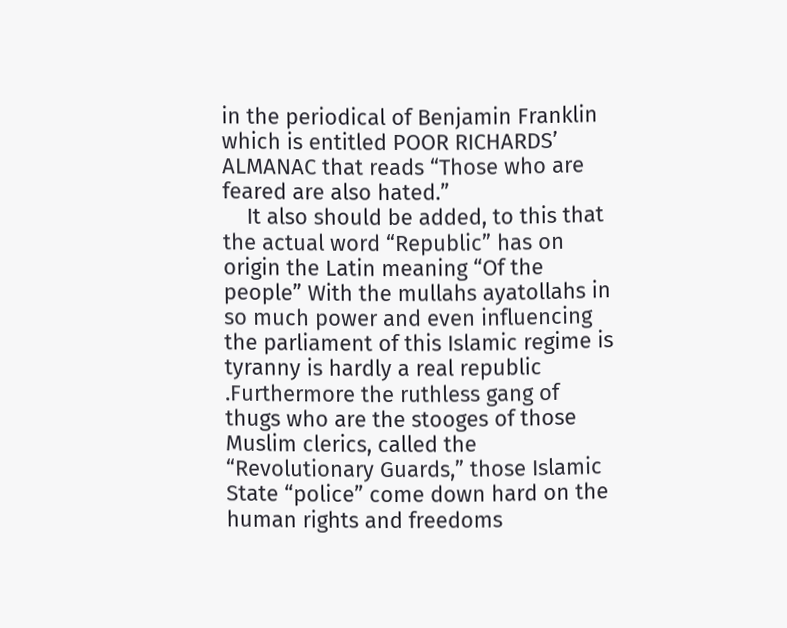in the periodical of Benjamin Franklin which is entitled POOR RICHARDS’ ALMANAC that reads “Those who are feared are also hated.”
    It also should be added, to this that the actual word “Republic” has on origin the Latin meaning “Of the people” With the mullahs ayatollahs in so much power and even influencing the parliament of this Islamic regime is tyranny is hardly a real republic .Furthermore the ruthless gang of thugs who are the stooges of those Muslim clerics, called the “Revolutionary Guards,” those Islamic State “police” come down hard on the human rights and freedoms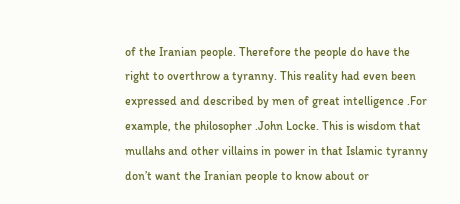of the Iranian people. Therefore the people do have the right to overthrow a tyranny. This reality had even been expressed and described by men of great intelligence .For example, the philosopher .John Locke. This is wisdom that mullahs and other villains in power in that Islamic tyranny don’t want the Iranian people to know about or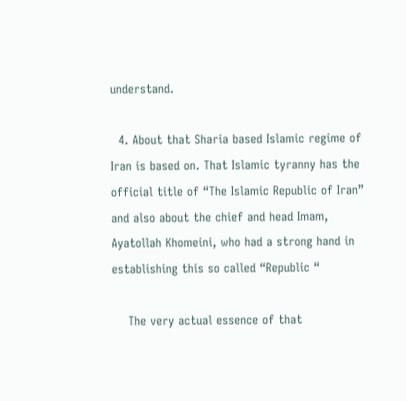understand.

  4. About that Sharia based Islamic regime of Iran is based on. That Islamic tyranny has the official title of “The Islamic Republic of Iran” and also about the chief and head Imam, Ayatollah Khomeini, who had a strong hand in establishing this so called “Republic “

    The very actual essence of that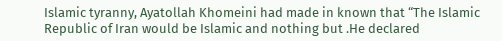Islamic tyranny, Ayatollah Khomeini had made in known that “The Islamic Republic of Iran would be Islamic and nothing but .He declared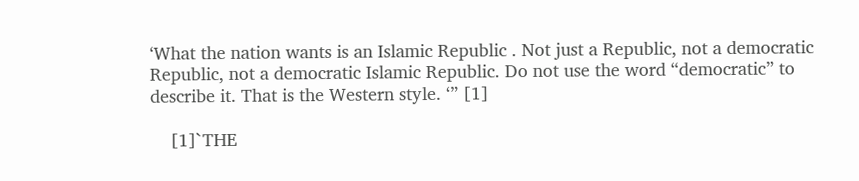‘What the nation wants is an Islamic Republic . Not just a Republic, not a democratic Republic, not a democratic Islamic Republic. Do not use the word “democratic” to describe it. That is the Western style. ‘” [1]

    [1]`THE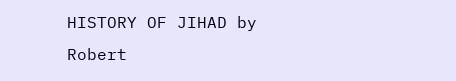HISTORY OF JIHAD by Robert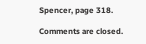Spencer, page 318.

Comments are closed.